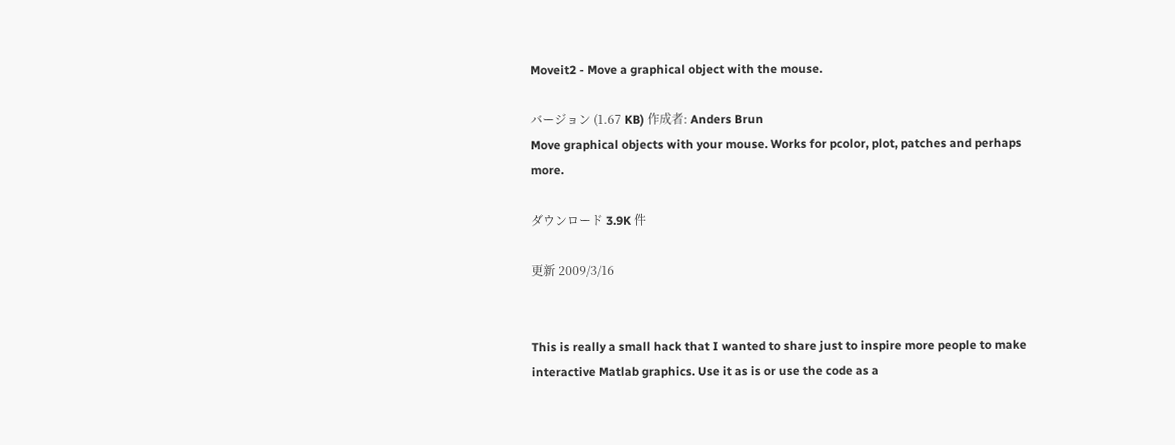Moveit2 - Move a graphical object with the mouse.

バージョン (1.67 KB) 作成者: Anders Brun
Move graphical objects with your mouse. Works for pcolor, plot, patches and perhaps more.

ダウンロード 3.9K 件

更新 2009/3/16


This is really a small hack that I wanted to share just to inspire more people to make interactive Matlab graphics. Use it as is or use the code as a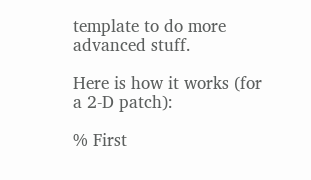template to do more advanced stuff.

Here is how it works (for a 2-D patch):

% First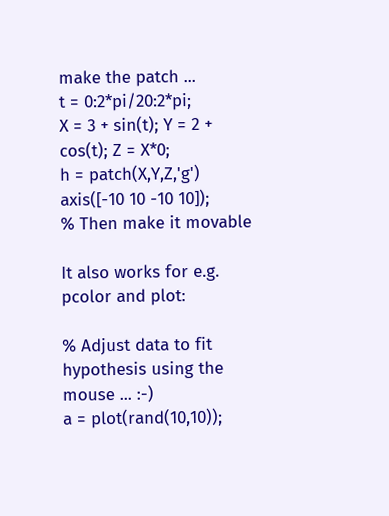make the patch ...
t = 0:2*pi/20:2*pi;
X = 3 + sin(t); Y = 2 + cos(t); Z = X*0;
h = patch(X,Y,Z,'g')
axis([-10 10 -10 10]);
% Then make it movable

It also works for e.g. pcolor and plot:

% Adjust data to fit hypothesis using the mouse ... :-)
a = plot(rand(10,10));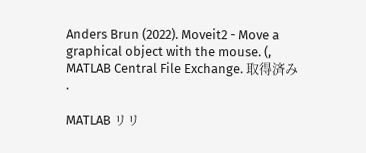Anders Brun (2022). Moveit2 - Move a graphical object with the mouse. (, MATLAB Central File Exchange. 取得済み .

MATLAB リリ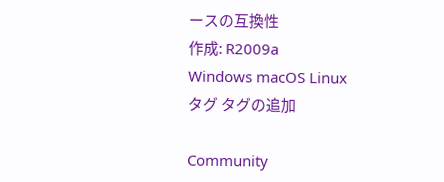ースの互換性
作成: R2009a
Windows macOS Linux
タグ タグの追加

Community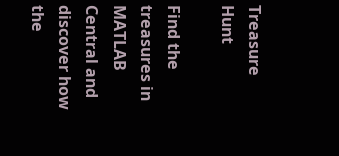Treasure Hunt

Find the treasures in MATLAB Central and discover how the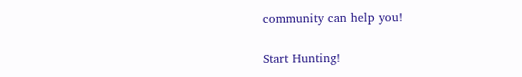community can help you!

Start Hunting!